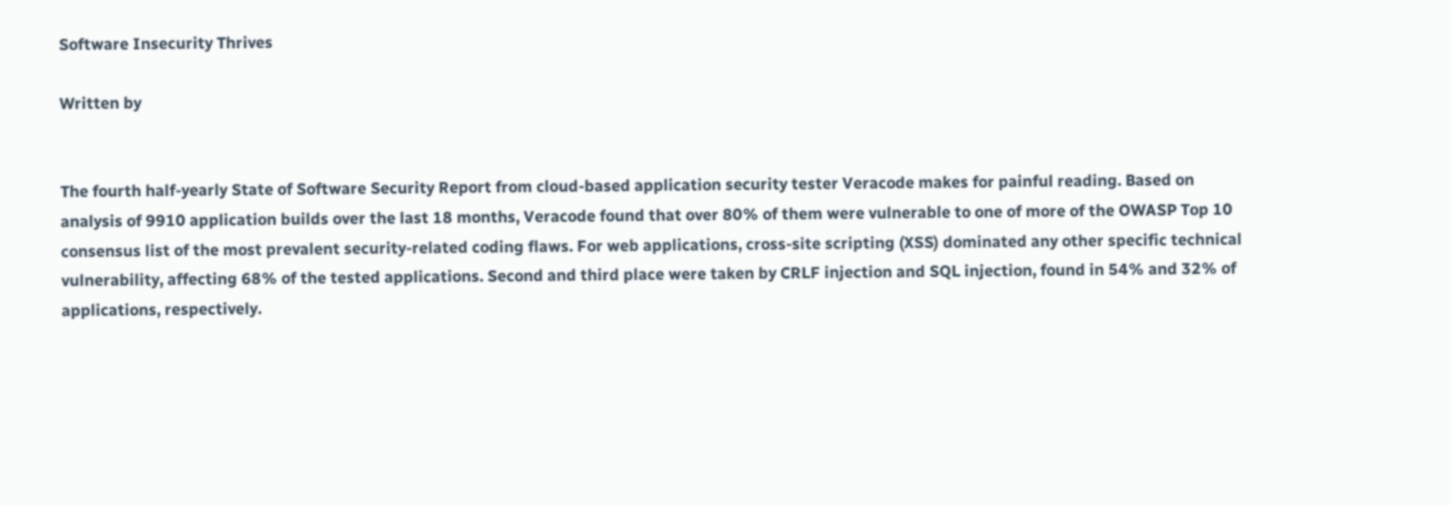Software Insecurity Thrives

Written by


The fourth half-yearly State of Software Security Report from cloud-based application security tester Veracode makes for painful reading. Based on analysis of 9910 application builds over the last 18 months, Veracode found that over 80% of them were vulnerable to one of more of the OWASP Top 10 consensus list of the most prevalent security-related coding flaws. For web applications, cross-site scripting (XSS) dominated any other specific technical vulnerability, affecting 68% of the tested applications. Second and third place were taken by CRLF injection and SQL injection, found in 54% and 32% of applications, respectively.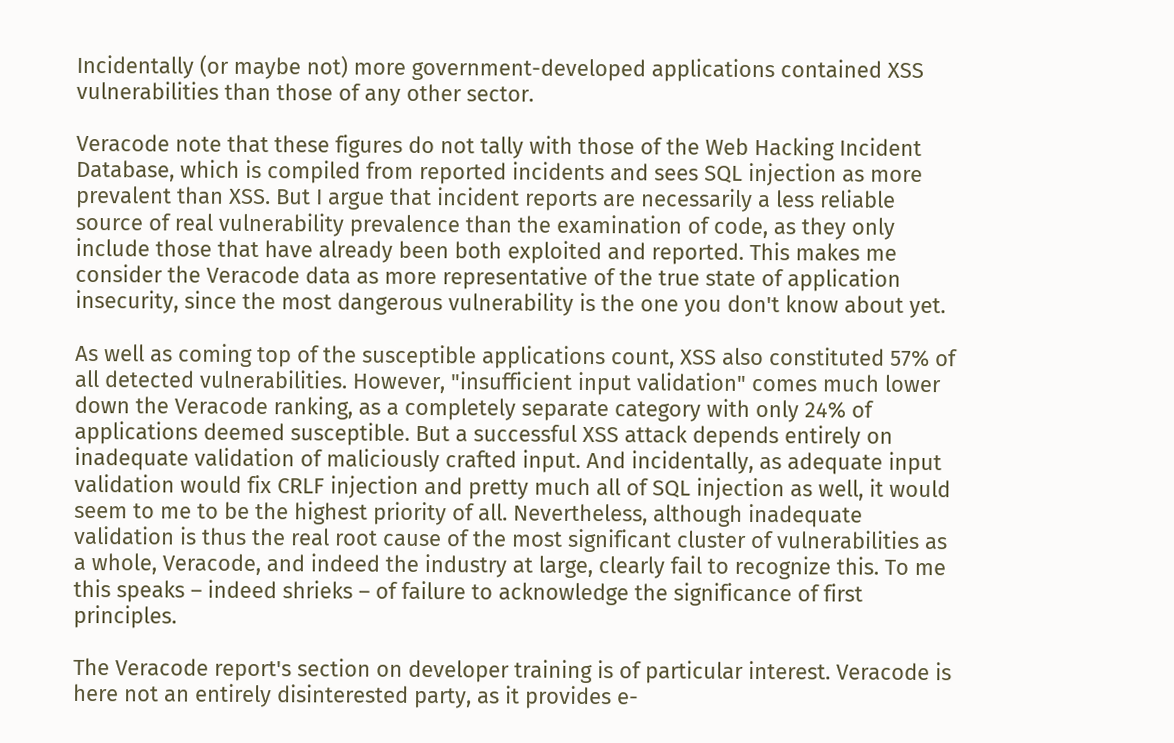Incidentally (or maybe not) more government-developed applications contained XSS vulnerabilities than those of any other sector.

Veracode note that these figures do not tally with those of the Web Hacking Incident Database, which is compiled from reported incidents and sees SQL injection as more prevalent than XSS. But I argue that incident reports are necessarily a less reliable source of real vulnerability prevalence than the examination of code, as they only include those that have already been both exploited and reported. This makes me consider the Veracode data as more representative of the true state of application insecurity, since the most dangerous vulnerability is the one you don't know about yet.

As well as coming top of the susceptible applications count, XSS also constituted 57% of all detected vulnerabilities. However, "insufficient input validation" comes much lower down the Veracode ranking, as a completely separate category with only 24% of applications deemed susceptible. But a successful XSS attack depends entirely on inadequate validation of maliciously crafted input. And incidentally, as adequate input validation would fix CRLF injection and pretty much all of SQL injection as well, it would seem to me to be the highest priority of all. Nevertheless, although inadequate validation is thus the real root cause of the most significant cluster of vulnerabilities as a whole, Veracode, and indeed the industry at large, clearly fail to recognize this. To me this speaks – indeed shrieks – of failure to acknowledge the significance of first principles.

The Veracode report's section on developer training is of particular interest. Veracode is here not an entirely disinterested party, as it provides e-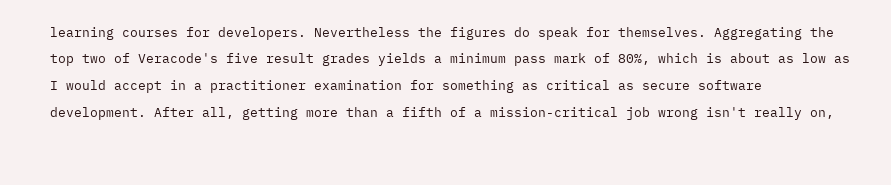learning courses for developers. Nevertheless the figures do speak for themselves. Aggregating the top two of Veracode's five result grades yields a minimum pass mark of 80%, which is about as low as I would accept in a practitioner examination for something as critical as secure software development. After all, getting more than a fifth of a mission-critical job wrong isn't really on,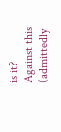is it? Against this (admittedly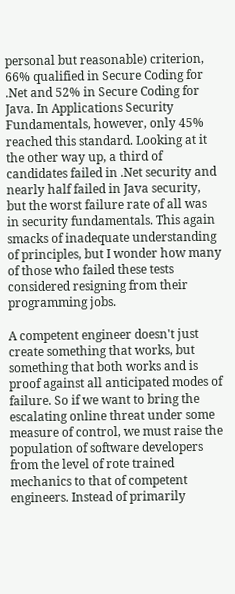personal but reasonable) criterion, 66% qualified in Secure Coding for .Net and 52% in Secure Coding for Java. In Applications Security Fundamentals, however, only 45% reached this standard. Looking at it the other way up, a third of candidates failed in .Net security and nearly half failed in Java security, but the worst failure rate of all was in security fundamentals. This again smacks of inadequate understanding of principles, but I wonder how many of those who failed these tests considered resigning from their programming jobs.

A competent engineer doesn't just create something that works, but something that both works and is proof against all anticipated modes of failure. So if we want to bring the escalating online threat under some measure of control, we must raise the population of software developers from the level of rote trained mechanics to that of competent engineers. Instead of primarily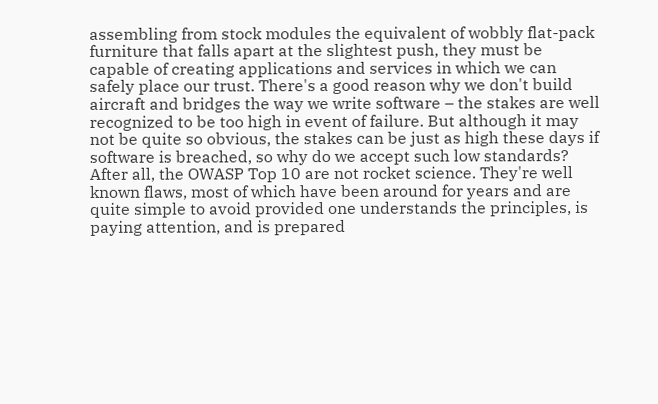assembling from stock modules the equivalent of wobbly flat-pack furniture that falls apart at the slightest push, they must be capable of creating applications and services in which we can safely place our trust. There's a good reason why we don't build aircraft and bridges the way we write software – the stakes are well recognized to be too high in event of failure. But although it may not be quite so obvious, the stakes can be just as high these days if software is breached, so why do we accept such low standards? After all, the OWASP Top 10 are not rocket science. They're well known flaws, most of which have been around for years and are quite simple to avoid provided one understands the principles, is paying attention, and is prepared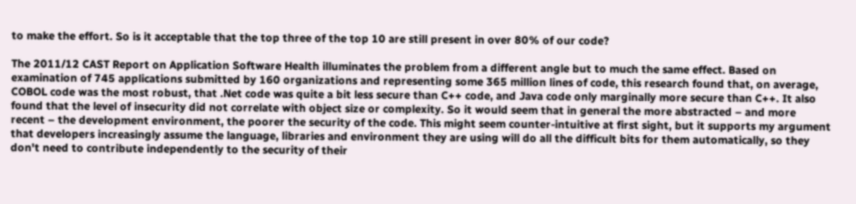to make the effort. So is it acceptable that the top three of the top 10 are still present in over 80% of our code?

The 2011/12 CAST Report on Application Software Health illuminates the problem from a different angle but to much the same effect. Based on examination of 745 applications submitted by 160 organizations and representing some 365 million lines of code, this research found that, on average, COBOL code was the most robust, that .Net code was quite a bit less secure than C++ code, and Java code only marginally more secure than C++. It also found that the level of insecurity did not correlate with object size or complexity. So it would seem that in general the more abstracted – and more recent – the development environment, the poorer the security of the code. This might seem counter-intuitive at first sight, but it supports my argument that developers increasingly assume the language, libraries and environment they are using will do all the difficult bits for them automatically, so they don't need to contribute independently to the security of their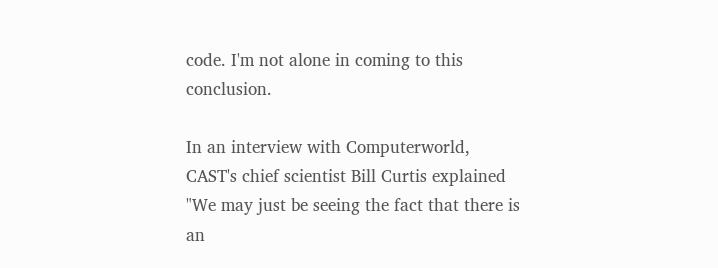code. I'm not alone in coming to this conclusion.

In an interview with Computerworld, CAST's chief scientist Bill Curtis explained "We may just be seeing the fact that there is an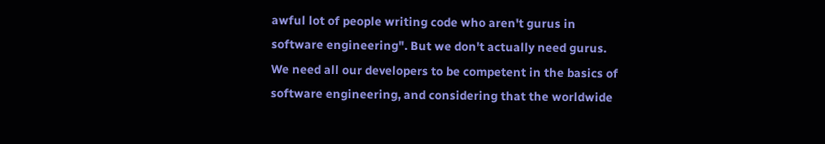awful lot of people writing code who aren't gurus in software engineering". But we don't actually need gurus. We need all our developers to be competent in the basics of software engineering, and considering that the worldwide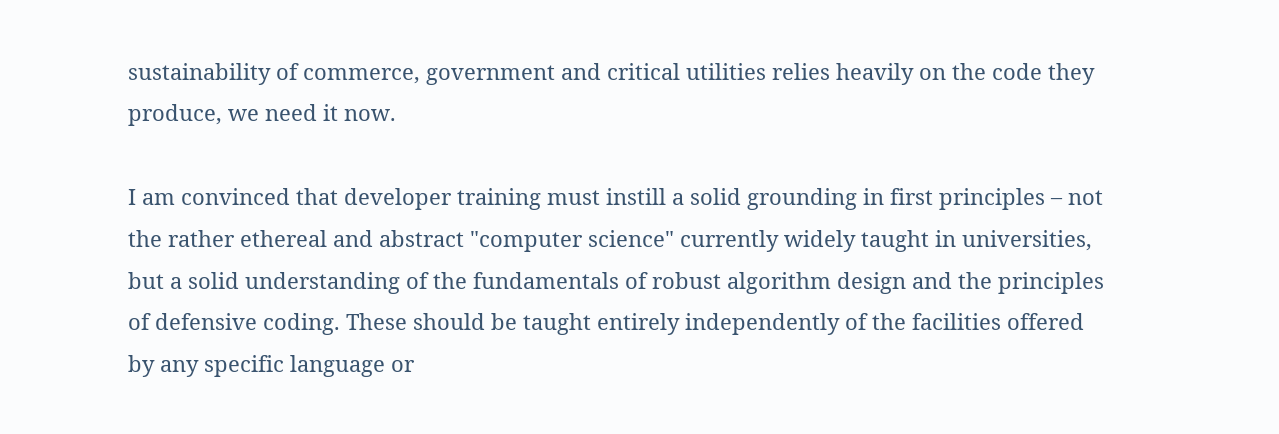sustainability of commerce, government and critical utilities relies heavily on the code they produce, we need it now.

I am convinced that developer training must instill a solid grounding in first principles – not the rather ethereal and abstract "computer science" currently widely taught in universities, but a solid understanding of the fundamentals of robust algorithm design and the principles of defensive coding. These should be taught entirely independently of the facilities offered by any specific language or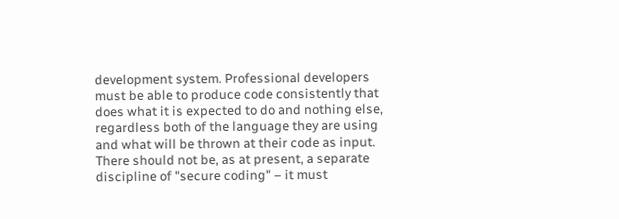development system. Professional developers must be able to produce code consistently that does what it is expected to do and nothing else, regardless both of the language they are using and what will be thrown at their code as input. There should not be, as at present, a separate discipline of "secure coding" – it must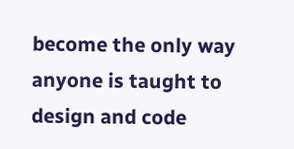become the only way anyone is taught to design and code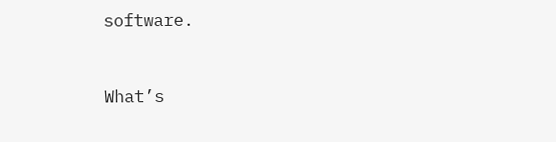software.


What’s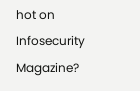hot on Infosecurity Magazine?